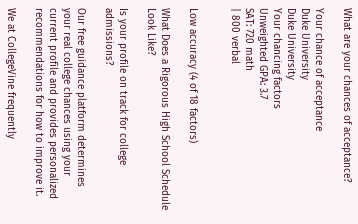What are your chances of acceptance?

Your chance of acceptance
Duke University
Duke University
Your chancing factors
Unweighted GPA: 3.7
SAT: 720 math
| 800 verbal


Low accuracy (4 of 18 factors)

What Does a Rigorous High School Schedule Look Like?

Is your profile on track for college admissions?

Our free guidance platform determines your real college chances using your current profile and provides personalized recommendations for how to improve it.

We at CollegeVine frequently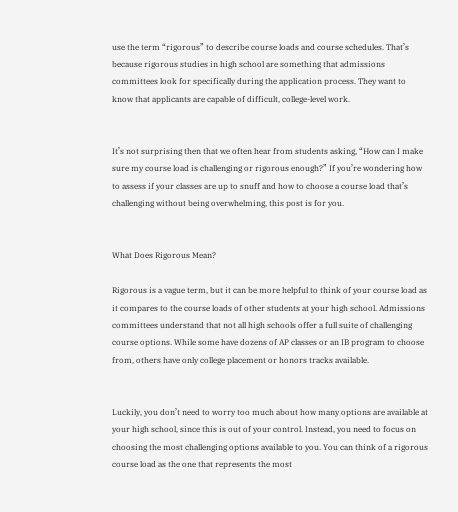use the term “rigorous” to describe course loads and course schedules. That’s because rigorous studies in high school are something that admissions committees look for specifically during the application process. They want to know that applicants are capable of difficult, college-level work.


It’s not surprising then that we often hear from students asking, “How can I make sure my course load is challenging or rigorous enough?” If you’re wondering how to assess if your classes are up to snuff and how to choose a course load that’s challenging without being overwhelming, this post is for you.


What Does Rigorous Mean?

Rigorous is a vague term, but it can be more helpful to think of your course load as it compares to the course loads of other students at your high school. Admissions committees understand that not all high schools offer a full suite of challenging course options. While some have dozens of AP classes or an IB program to choose from, others have only college placement or honors tracks available.


Luckily, you don’t need to worry too much about how many options are available at your high school, since this is out of your control. Instead, you need to focus on choosing the most challenging options available to you. You can think of a rigorous course load as the one that represents the most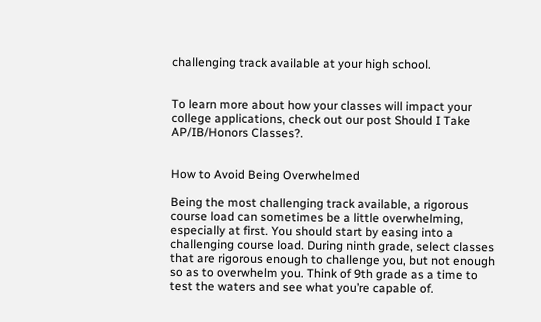challenging track available at your high school.


To learn more about how your classes will impact your college applications, check out our post Should I Take AP/IB/Honors Classes?.


How to Avoid Being Overwhelmed

Being the most challenging track available, a rigorous course load can sometimes be a little overwhelming, especially at first. You should start by easing into a challenging course load. During ninth grade, select classes that are rigorous enough to challenge you, but not enough so as to overwhelm you. Think of 9th grade as a time to test the waters and see what you’re capable of.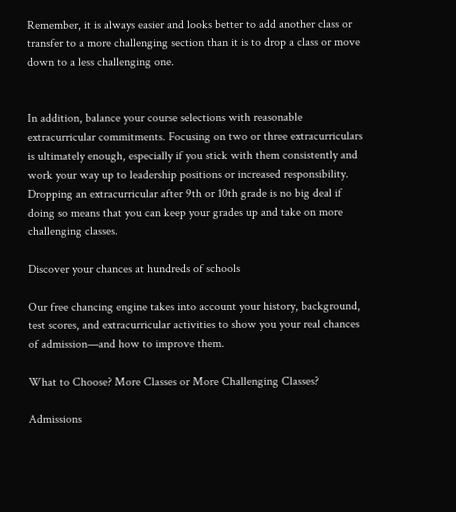Remember, it is always easier and looks better to add another class or transfer to a more challenging section than it is to drop a class or move down to a less challenging one.


In addition, balance your course selections with reasonable extracurricular commitments. Focusing on two or three extracurriculars is ultimately enough, especially if you stick with them consistently and work your way up to leadership positions or increased responsibility. Dropping an extracurricular after 9th or 10th grade is no big deal if doing so means that you can keep your grades up and take on more challenging classes.

Discover your chances at hundreds of schools

Our free chancing engine takes into account your history, background, test scores, and extracurricular activities to show you your real chances of admission—and how to improve them.

What to Choose? More Classes or More Challenging Classes?

Admissions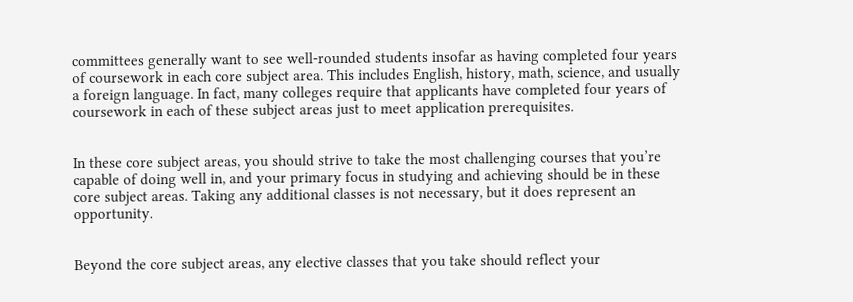committees generally want to see well-rounded students insofar as having completed four years of coursework in each core subject area. This includes English, history, math, science, and usually a foreign language. In fact, many colleges require that applicants have completed four years of coursework in each of these subject areas just to meet application prerequisites.


In these core subject areas, you should strive to take the most challenging courses that you’re capable of doing well in, and your primary focus in studying and achieving should be in these core subject areas. Taking any additional classes is not necessary, but it does represent an opportunity.


Beyond the core subject areas, any elective classes that you take should reflect your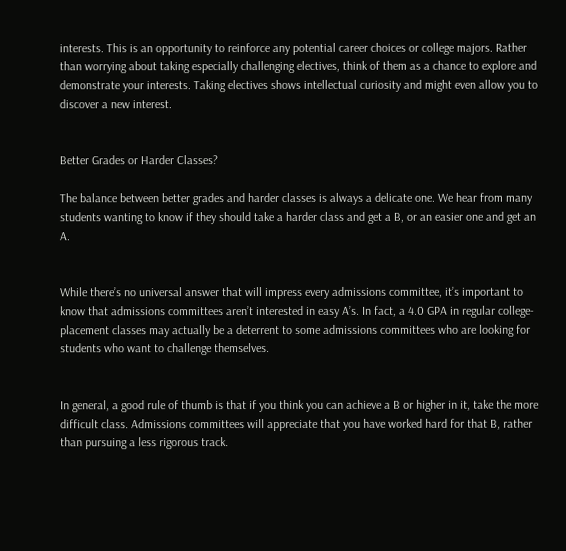interests. This is an opportunity to reinforce any potential career choices or college majors. Rather than worrying about taking especially challenging electives, think of them as a chance to explore and demonstrate your interests. Taking electives shows intellectual curiosity and might even allow you to discover a new interest.


Better Grades or Harder Classes?

The balance between better grades and harder classes is always a delicate one. We hear from many students wanting to know if they should take a harder class and get a B, or an easier one and get an A.


While there’s no universal answer that will impress every admissions committee, it’s important to know that admissions committees aren’t interested in easy A’s. In fact, a 4.0 GPA in regular college-placement classes may actually be a deterrent to some admissions committees who are looking for students who want to challenge themselves.


In general, a good rule of thumb is that if you think you can achieve a B or higher in it, take the more difficult class. Admissions committees will appreciate that you have worked hard for that B, rather than pursuing a less rigorous track.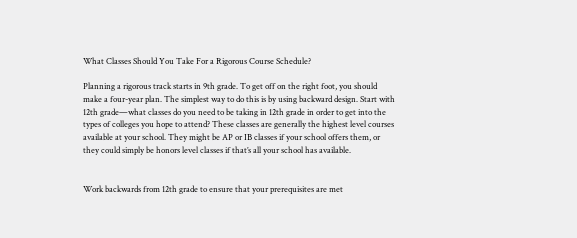What Classes Should You Take For a Rigorous Course Schedule?

Planning a rigorous track starts in 9th grade. To get off on the right foot, you should make a four-year plan. The simplest way to do this is by using backward design. Start with 12th grade—what classes do you need to be taking in 12th grade in order to get into the types of colleges you hope to attend? These classes are generally the highest level courses available at your school. They might be AP or IB classes if your school offers them, or they could simply be honors level classes if that’s all your school has available.


Work backwards from 12th grade to ensure that your prerequisites are met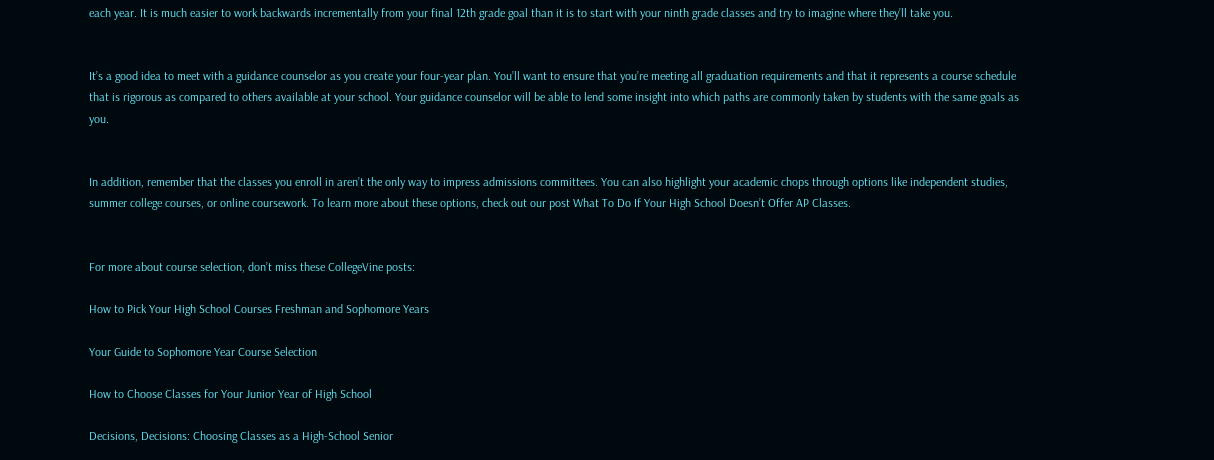each year. It is much easier to work backwards incrementally from your final 12th grade goal than it is to start with your ninth grade classes and try to imagine where they’ll take you.


It’s a good idea to meet with a guidance counselor as you create your four-year plan. You’ll want to ensure that you’re meeting all graduation requirements and that it represents a course schedule that is rigorous as compared to others available at your school. Your guidance counselor will be able to lend some insight into which paths are commonly taken by students with the same goals as you.


In addition, remember that the classes you enroll in aren’t the only way to impress admissions committees. You can also highlight your academic chops through options like independent studies, summer college courses, or online coursework. To learn more about these options, check out our post What To Do If Your High School Doesn’t Offer AP Classes.


For more about course selection, don’t miss these CollegeVine posts:

How to Pick Your High School Courses Freshman and Sophomore Years

Your Guide to Sophomore Year Course Selection

How to Choose Classes for Your Junior Year of High School

Decisions, Decisions: Choosing Classes as a High-School Senior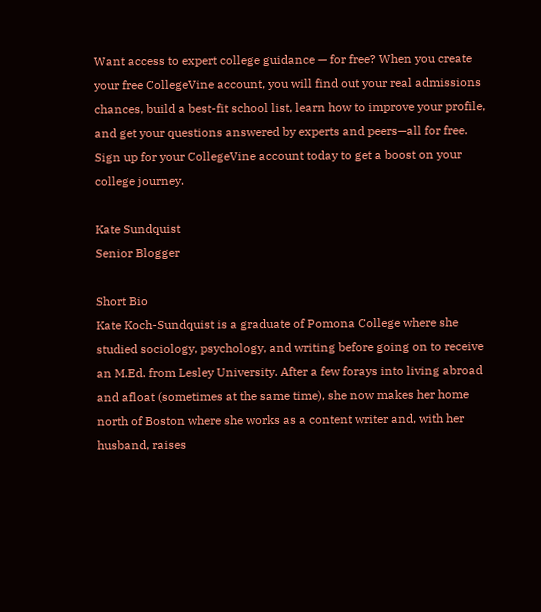Want access to expert college guidance — for free? When you create your free CollegeVine account, you will find out your real admissions chances, build a best-fit school list, learn how to improve your profile, and get your questions answered by experts and peers—all for free. Sign up for your CollegeVine account today to get a boost on your college journey.

Kate Sundquist
Senior Blogger

Short Bio
Kate Koch-Sundquist is a graduate of Pomona College where she studied sociology, psychology, and writing before going on to receive an M.Ed. from Lesley University. After a few forays into living abroad and afloat (sometimes at the same time), she now makes her home north of Boston where she works as a content writer and, with her husband, raises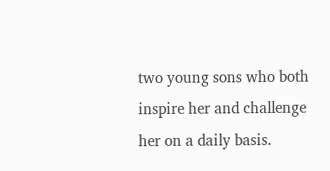two young sons who both inspire her and challenge her on a daily basis.